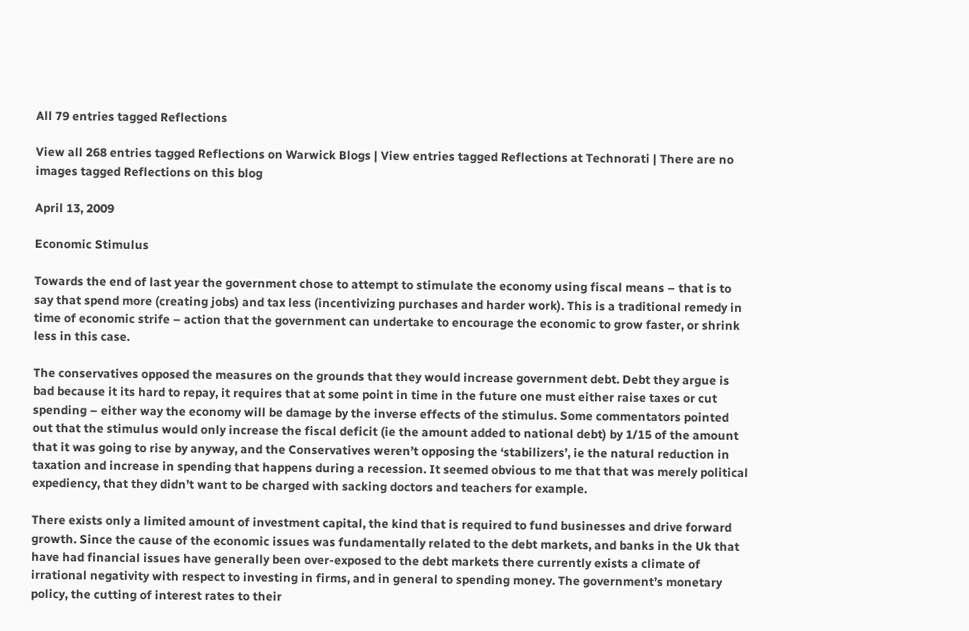All 79 entries tagged Reflections

View all 268 entries tagged Reflections on Warwick Blogs | View entries tagged Reflections at Technorati | There are no images tagged Reflections on this blog

April 13, 2009

Economic Stimulus

Towards the end of last year the government chose to attempt to stimulate the economy using fiscal means – that is to say that spend more (creating jobs) and tax less (incentivizing purchases and harder work). This is a traditional remedy in time of economic strife – action that the government can undertake to encourage the economic to grow faster, or shrink less in this case.

The conservatives opposed the measures on the grounds that they would increase government debt. Debt they argue is bad because it its hard to repay, it requires that at some point in time in the future one must either raise taxes or cut spending – either way the economy will be damage by the inverse effects of the stimulus. Some commentators pointed out that the stimulus would only increase the fiscal deficit (ie the amount added to national debt) by 1/15 of the amount that it was going to rise by anyway, and the Conservatives weren’t opposing the ‘stabilizers’, ie the natural reduction in taxation and increase in spending that happens during a recession. It seemed obvious to me that that was merely political expediency, that they didn’t want to be charged with sacking doctors and teachers for example.

There exists only a limited amount of investment capital, the kind that is required to fund businesses and drive forward growth. Since the cause of the economic issues was fundamentally related to the debt markets, and banks in the Uk that have had financial issues have generally been over-exposed to the debt markets there currently exists a climate of irrational negativity with respect to investing in firms, and in general to spending money. The government’s monetary policy, the cutting of interest rates to their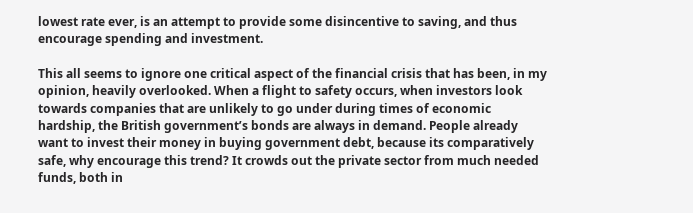lowest rate ever, is an attempt to provide some disincentive to saving, and thus encourage spending and investment.

This all seems to ignore one critical aspect of the financial crisis that has been, in my opinion, heavily overlooked. When a flight to safety occurs, when investors look towards companies that are unlikely to go under during times of economic hardship, the British government’s bonds are always in demand. People already want to invest their money in buying government debt, because its comparatively safe, why encourage this trend? It crowds out the private sector from much needed funds, both in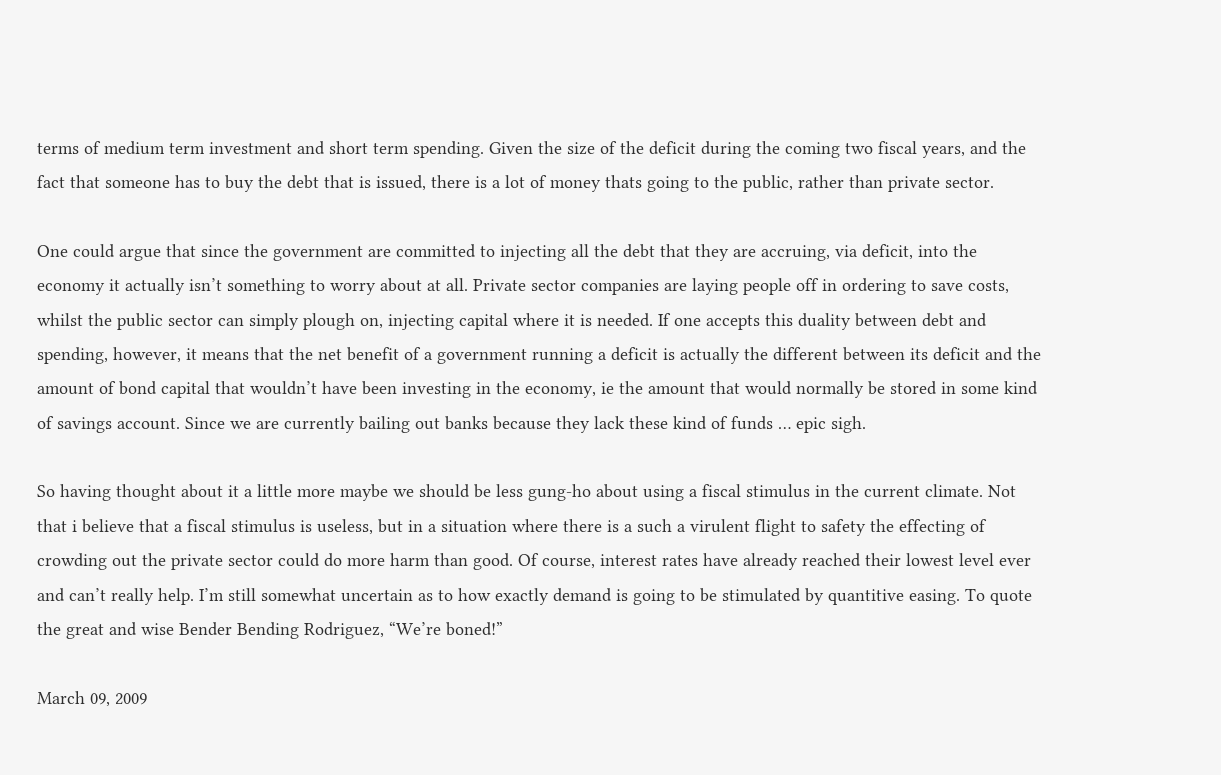terms of medium term investment and short term spending. Given the size of the deficit during the coming two fiscal years, and the fact that someone has to buy the debt that is issued, there is a lot of money thats going to the public, rather than private sector.

One could argue that since the government are committed to injecting all the debt that they are accruing, via deficit, into the economy it actually isn’t something to worry about at all. Private sector companies are laying people off in ordering to save costs, whilst the public sector can simply plough on, injecting capital where it is needed. If one accepts this duality between debt and spending, however, it means that the net benefit of a government running a deficit is actually the different between its deficit and the amount of bond capital that wouldn’t have been investing in the economy, ie the amount that would normally be stored in some kind of savings account. Since we are currently bailing out banks because they lack these kind of funds … epic sigh.

So having thought about it a little more maybe we should be less gung-ho about using a fiscal stimulus in the current climate. Not that i believe that a fiscal stimulus is useless, but in a situation where there is a such a virulent flight to safety the effecting of crowding out the private sector could do more harm than good. Of course, interest rates have already reached their lowest level ever and can’t really help. I’m still somewhat uncertain as to how exactly demand is going to be stimulated by quantitive easing. To quote the great and wise Bender Bending Rodriguez, “We’re boned!”

March 09, 2009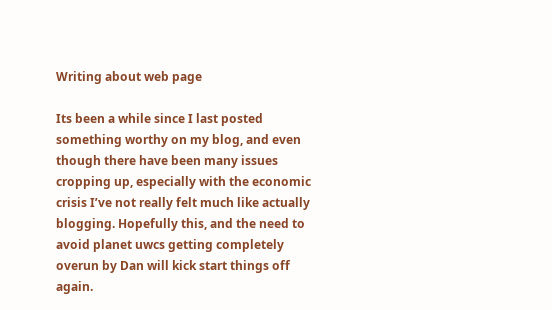Writing about web page

Its been a while since I last posted something worthy on my blog, and even though there have been many issues cropping up, especially with the economic crisis I’ve not really felt much like actually blogging. Hopefully this, and the need to avoid planet uwcs getting completely overun by Dan will kick start things off again.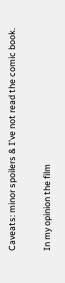Caveats: minor spoilers & I’ve not read the comic book.


In my opinion the film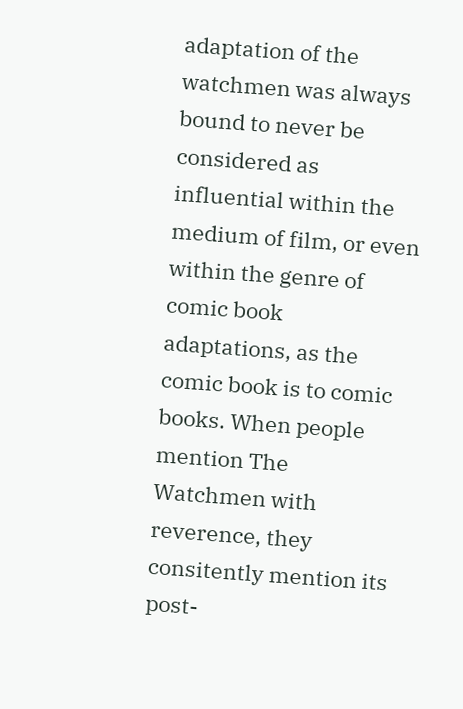adaptation of the watchmen was always bound to never be considered as influential within the medium of film, or even within the genre of comic book adaptations, as the comic book is to comic books. When people mention The Watchmen with reverence, they consitently mention its post-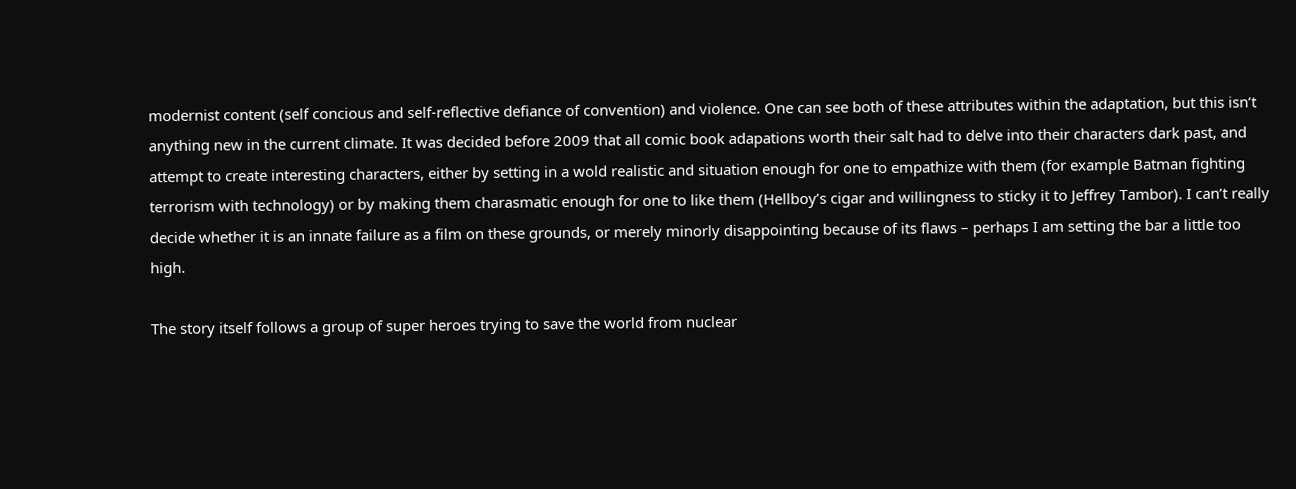modernist content (self concious and self-reflective defiance of convention) and violence. One can see both of these attributes within the adaptation, but this isn’t anything new in the current climate. It was decided before 2009 that all comic book adapations worth their salt had to delve into their characters dark past, and attempt to create interesting characters, either by setting in a wold realistic and situation enough for one to empathize with them (for example Batman fighting terrorism with technology) or by making them charasmatic enough for one to like them (Hellboy’s cigar and willingness to sticky it to Jeffrey Tambor). I can’t really decide whether it is an innate failure as a film on these grounds, or merely minorly disappointing because of its flaws – perhaps I am setting the bar a little too high.

The story itself follows a group of super heroes trying to save the world from nuclear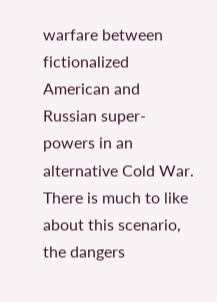warfare between fictionalized American and Russian super-powers in an alternative Cold War. There is much to like about this scenario, the dangers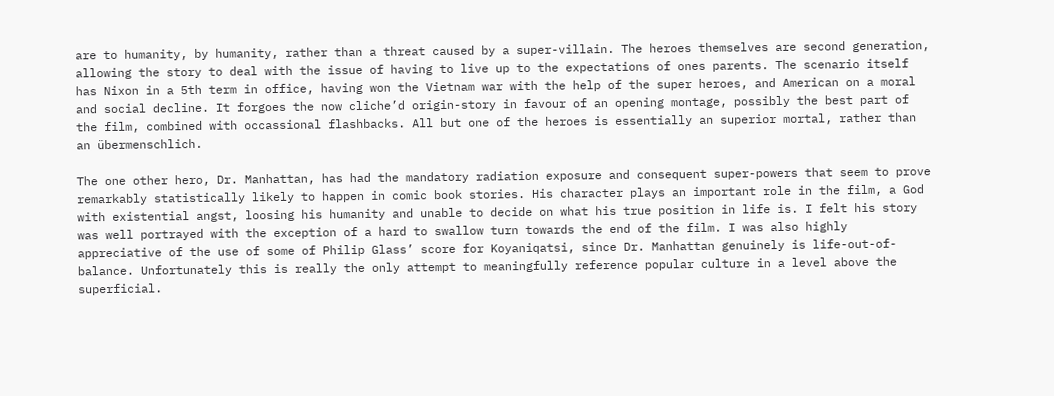are to humanity, by humanity, rather than a threat caused by a super-villain. The heroes themselves are second generation, allowing the story to deal with the issue of having to live up to the expectations of ones parents. The scenario itself has Nixon in a 5th term in office, having won the Vietnam war with the help of the super heroes, and American on a moral and social decline. It forgoes the now cliche’d origin-story in favour of an opening montage, possibly the best part of the film, combined with occassional flashbacks. All but one of the heroes is essentially an superior mortal, rather than an übermenschlich.

The one other hero, Dr. Manhattan, has had the mandatory radiation exposure and consequent super-powers that seem to prove remarkably statistically likely to happen in comic book stories. His character plays an important role in the film, a God with existential angst, loosing his humanity and unable to decide on what his true position in life is. I felt his story was well portrayed with the exception of a hard to swallow turn towards the end of the film. I was also highly appreciative of the use of some of Philip Glass’ score for Koyaniqatsi, since Dr. Manhattan genuinely is life-out-of-balance. Unfortunately this is really the only attempt to meaningfully reference popular culture in a level above the superficial.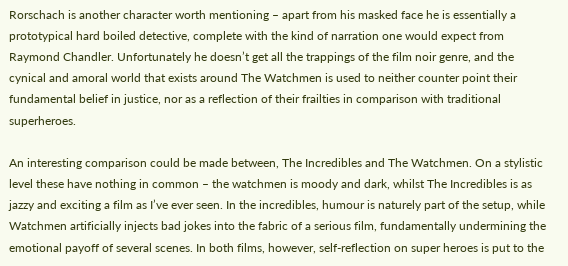Rorschach is another character worth mentioning – apart from his masked face he is essentially a prototypical hard boiled detective, complete with the kind of narration one would expect from Raymond Chandler. Unfortunately he doesn’t get all the trappings of the film noir genre, and the cynical and amoral world that exists around The Watchmen is used to neither counter point their fundamental belief in justice, nor as a reflection of their frailties in comparison with traditional superheroes.

An interesting comparison could be made between, The Incredibles and The Watchmen. On a stylistic level these have nothing in common – the watchmen is moody and dark, whilst The Incredibles is as jazzy and exciting a film as I’ve ever seen. In the incredibles, humour is naturely part of the setup, while Watchmen artificially injects bad jokes into the fabric of a serious film, fundamentally undermining the emotional payoff of several scenes. In both films, however, self-reflection on super heroes is put to the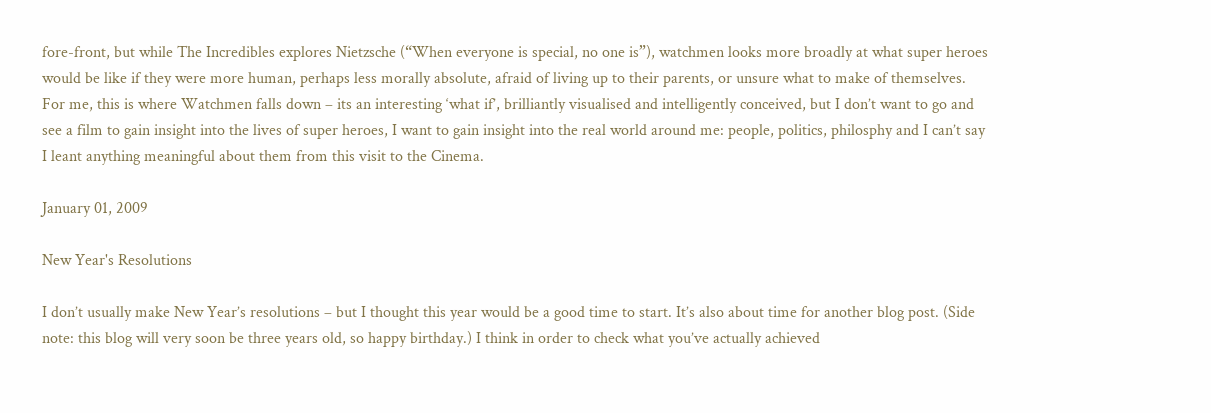fore-front, but while The Incredibles explores Nietzsche (“When everyone is special, no one is”), watchmen looks more broadly at what super heroes would be like if they were more human, perhaps less morally absolute, afraid of living up to their parents, or unsure what to make of themselves. For me, this is where Watchmen falls down – its an interesting ‘what if’, brilliantly visualised and intelligently conceived, but I don’t want to go and see a film to gain insight into the lives of super heroes, I want to gain insight into the real world around me: people, politics, philosphy and I can’t say I leant anything meaningful about them from this visit to the Cinema.

January 01, 2009

New Year's Resolutions

I don’t usually make New Year’s resolutions – but I thought this year would be a good time to start. It’s also about time for another blog post. (Side note: this blog will very soon be three years old, so happy birthday.) I think in order to check what you’ve actually achieved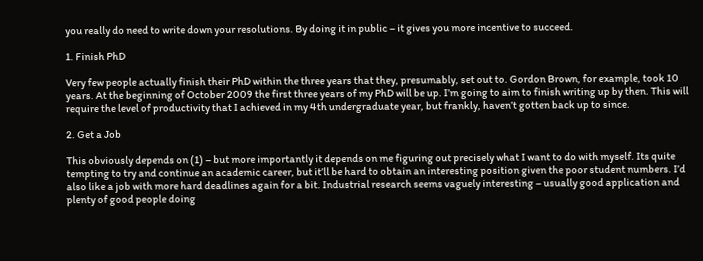you really do need to write down your resolutions. By doing it in public – it gives you more incentive to succeed.

1. Finish PhD

Very few people actually finish their PhD within the three years that they, presumably, set out to. Gordon Brown, for example, took 10 years. At the beginning of October 2009 the first three years of my PhD will be up. I’m going to aim to finish writing up by then. This will require the level of productivity that I achieved in my 4th undergraduate year, but frankly, haven’t gotten back up to since.

2. Get a Job

This obviously depends on (1) – but more importantly it depends on me figuring out precisely what I want to do with myself. Its quite tempting to try and continue an academic career, but it’ll be hard to obtain an interesting position given the poor student numbers. I’d also like a job with more hard deadlines again for a bit. Industrial research seems vaguely interesting – usually good application and plenty of good people doing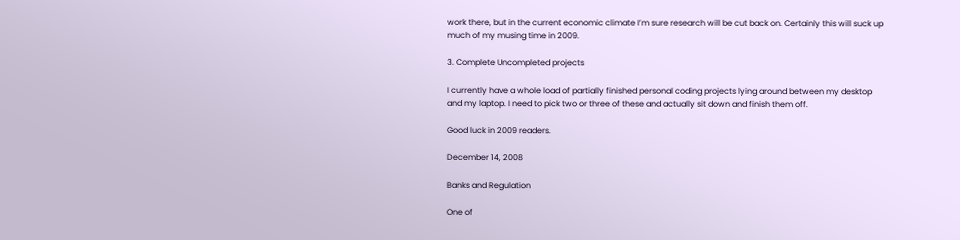work there, but in the current economic climate I’m sure research will be cut back on. Certainly this will suck up much of my musing time in 2009.

3. Complete Uncompleted projects

I currently have a whole load of partially finished personal coding projects lying around between my desktop and my laptop. I need to pick two or three of these and actually sit down and finish them off.

Good luck in 2009 readers.

December 14, 2008

Banks and Regulation

One of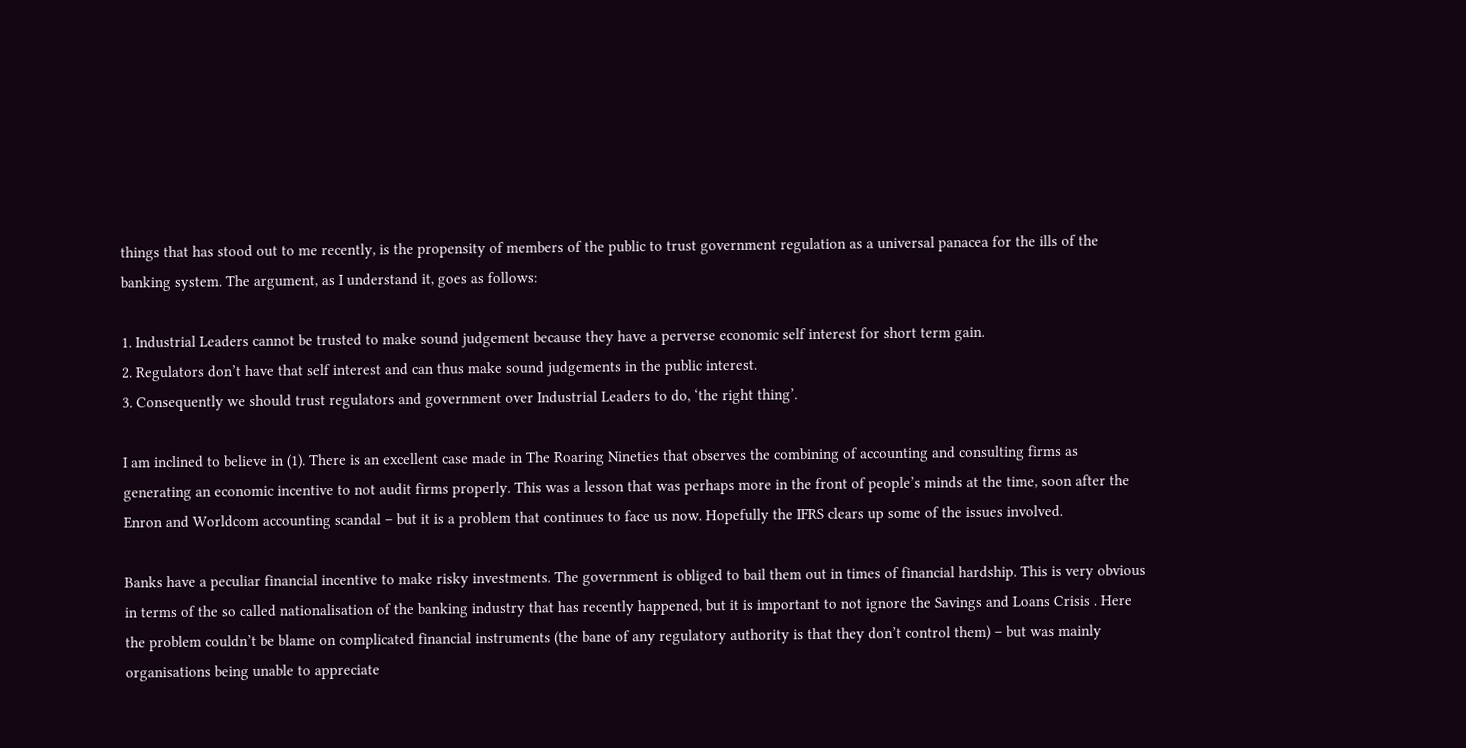things that has stood out to me recently, is the propensity of members of the public to trust government regulation as a universal panacea for the ills of the banking system. The argument, as I understand it, goes as follows:

1. Industrial Leaders cannot be trusted to make sound judgement because they have a perverse economic self interest for short term gain.
2. Regulators don’t have that self interest and can thus make sound judgements in the public interest.
3. Consequently we should trust regulators and government over Industrial Leaders to do, ‘the right thing’.

I am inclined to believe in (1). There is an excellent case made in The Roaring Nineties that observes the combining of accounting and consulting firms as generating an economic incentive to not audit firms properly. This was a lesson that was perhaps more in the front of people’s minds at the time, soon after the Enron and Worldcom accounting scandal – but it is a problem that continues to face us now. Hopefully the IFRS clears up some of the issues involved.

Banks have a peculiar financial incentive to make risky investments. The government is obliged to bail them out in times of financial hardship. This is very obvious in terms of the so called nationalisation of the banking industry that has recently happened, but it is important to not ignore the Savings and Loans Crisis . Here the problem couldn’t be blame on complicated financial instruments (the bane of any regulatory authority is that they don’t control them) – but was mainly organisations being unable to appreciate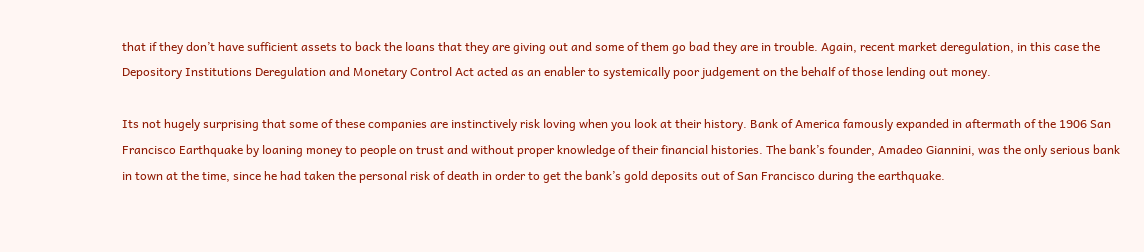that if they don’t have sufficient assets to back the loans that they are giving out and some of them go bad they are in trouble. Again, recent market deregulation, in this case the Depository Institutions Deregulation and Monetary Control Act acted as an enabler to systemically poor judgement on the behalf of those lending out money.

Its not hugely surprising that some of these companies are instinctively risk loving when you look at their history. Bank of America famously expanded in aftermath of the 1906 San Francisco Earthquake by loaning money to people on trust and without proper knowledge of their financial histories. The bank’s founder, Amadeo Giannini, was the only serious bank in town at the time, since he had taken the personal risk of death in order to get the bank’s gold deposits out of San Francisco during the earthquake.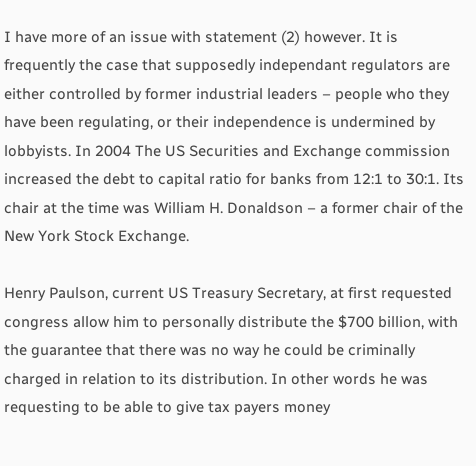I have more of an issue with statement (2) however. It is frequently the case that supposedly independant regulators are either controlled by former industrial leaders – people who they have been regulating, or their independence is undermined by lobbyists. In 2004 The US Securities and Exchange commission increased the debt to capital ratio for banks from 12:1 to 30:1. Its chair at the time was William H. Donaldson – a former chair of the New York Stock Exchange.

Henry Paulson, current US Treasury Secretary, at first requested congress allow him to personally distribute the $700 billion, with the guarantee that there was no way he could be criminally charged in relation to its distribution. In other words he was requesting to be able to give tax payers money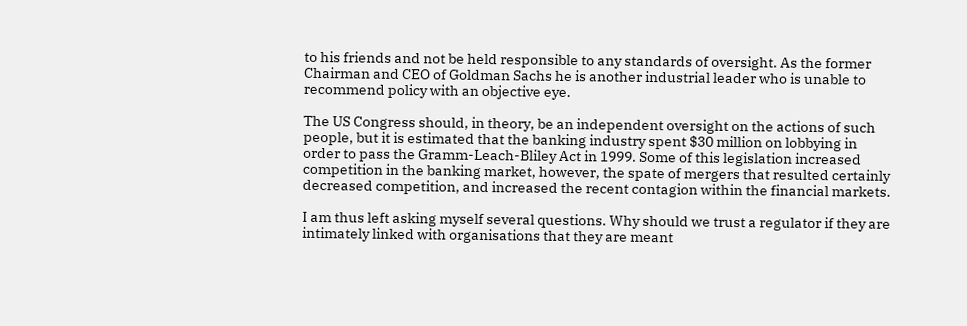to his friends and not be held responsible to any standards of oversight. As the former Chairman and CEO of Goldman Sachs he is another industrial leader who is unable to recommend policy with an objective eye.

The US Congress should, in theory, be an independent oversight on the actions of such people, but it is estimated that the banking industry spent $30 million on lobbying in order to pass the Gramm-Leach-Bliley Act in 1999. Some of this legislation increased competition in the banking market, however, the spate of mergers that resulted certainly decreased competition, and increased the recent contagion within the financial markets.

I am thus left asking myself several questions. Why should we trust a regulator if they are intimately linked with organisations that they are meant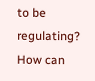to be regulating? How can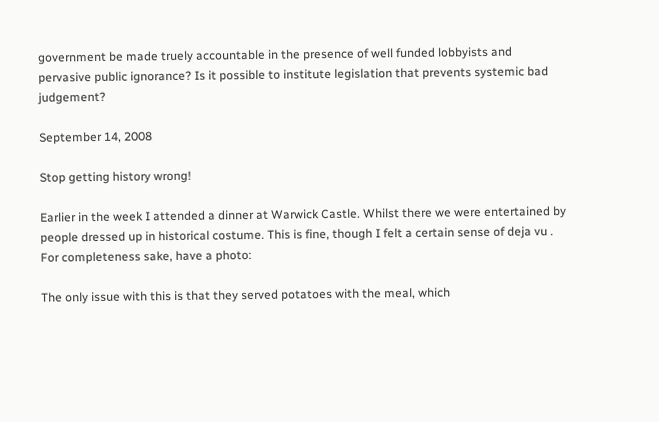government be made truely accountable in the presence of well funded lobbyists and pervasive public ignorance? Is it possible to institute legislation that prevents systemic bad judgement?

September 14, 2008

Stop getting history wrong!

Earlier in the week I attended a dinner at Warwick Castle. Whilst there we were entertained by people dressed up in historical costume. This is fine, though I felt a certain sense of deja vu . For completeness sake, have a photo:

The only issue with this is that they served potatoes with the meal, which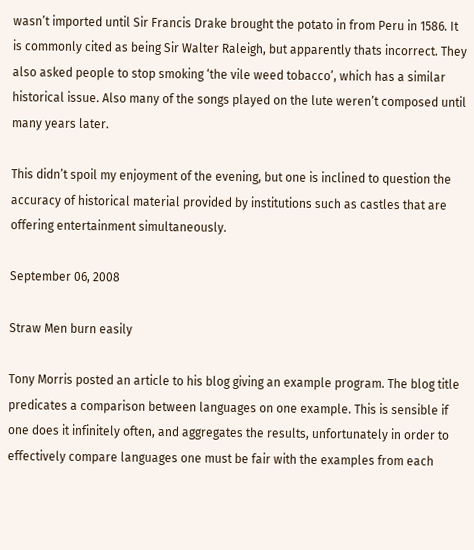wasn’t imported until Sir Francis Drake brought the potato in from Peru in 1586. It is commonly cited as being Sir Walter Raleigh, but apparently thats incorrect. They also asked people to stop smoking ‘the vile weed tobacco’, which has a similar historical issue. Also many of the songs played on the lute weren’t composed until many years later.

This didn’t spoil my enjoyment of the evening, but one is inclined to question the accuracy of historical material provided by institutions such as castles that are offering entertainment simultaneously.

September 06, 2008

Straw Men burn easily

Tony Morris posted an article to his blog giving an example program. The blog title predicates a comparison between languages on one example. This is sensible if one does it infinitely often, and aggregates the results, unfortunately in order to effectively compare languages one must be fair with the examples from each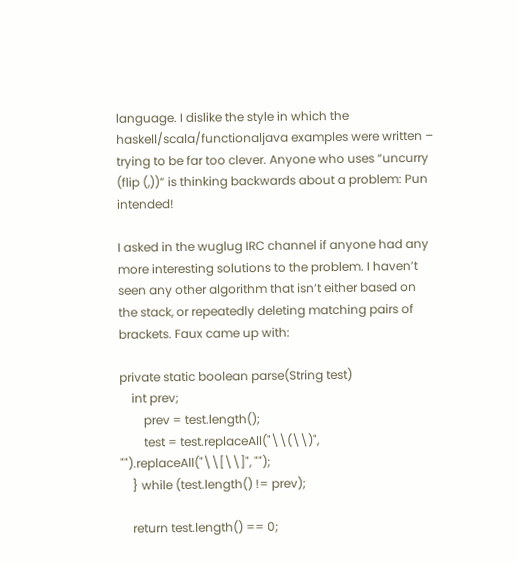language. I dislike the style in which the haskell/scala/functionaljava examples were written – trying to be far too clever. Anyone who uses “uncurry (flip (,))” is thinking backwards about a problem: Pun intended!

I asked in the wuglug IRC channel if anyone had any more interesting solutions to the problem. I haven’t seen any other algorithm that isn’t either based on the stack, or repeatedly deleting matching pairs of brackets. Faux came up with:

private static boolean parse(String test)
    int prev;
        prev = test.length();
        test = test.replaceAll("\\(\\)", "").replaceAll("\\[\\]", "");
    } while (test.length() != prev);

    return test.length() == 0;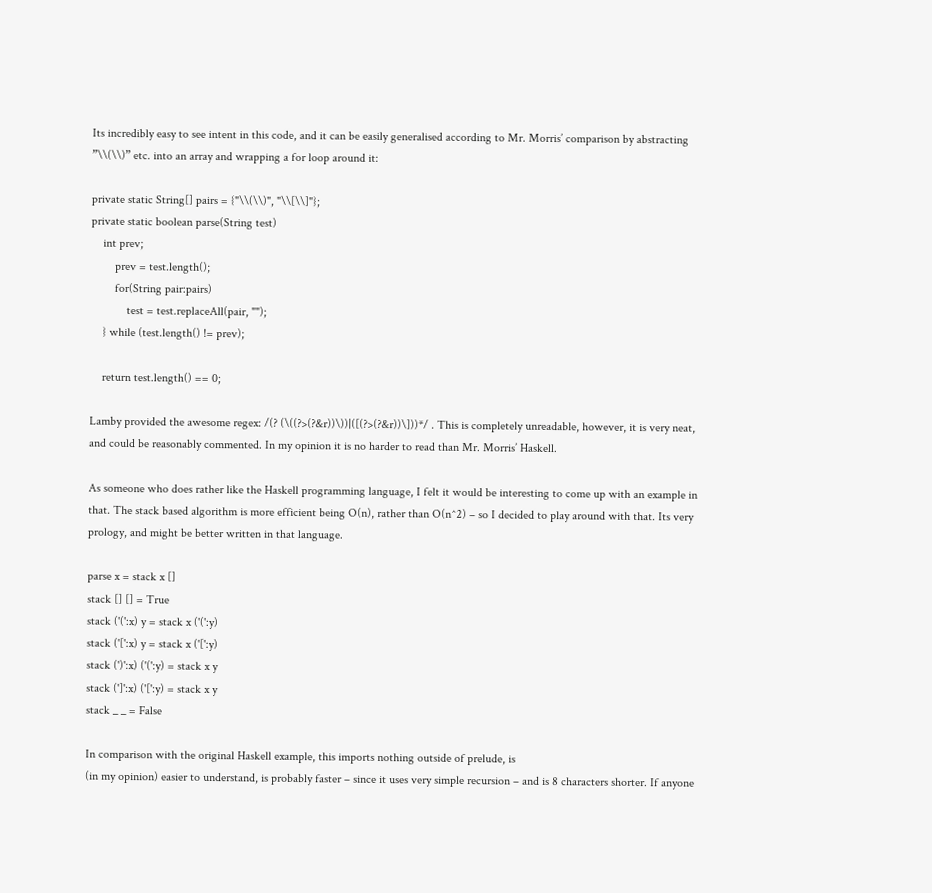Its incredibly easy to see intent in this code, and it can be easily generalised according to Mr. Morris’ comparison by abstracting ”\\(\\)” etc. into an array and wrapping a for loop around it:

private static String[] pairs = {"\\(\\)", "\\[\\]"};
private static boolean parse(String test)
    int prev;
        prev = test.length();
        for(String pair:pairs)
            test = test.replaceAll(pair, "");
    } while (test.length() != prev);

    return test.length() == 0;

Lamby provided the awesome regex: /(? (\((?>(?&r))\))|([(?>(?&r))\]))*/ . This is completely unreadable, however, it is very neat, and could be reasonably commented. In my opinion it is no harder to read than Mr. Morris’ Haskell.

As someone who does rather like the Haskell programming language, I felt it would be interesting to come up with an example in that. The stack based algorithm is more efficient being O(n), rather than O(n^2) – so I decided to play around with that. Its very prology, and might be better written in that language.

parse x = stack x []
stack [] [] = True
stack ('(':x) y = stack x ('(':y)
stack ('[':x) y = stack x ('[':y)
stack (')':x) ('(':y) = stack x y
stack (']':x) ('[':y) = stack x y
stack _ _ = False

In comparison with the original Haskell example, this imports nothing outside of prelude, is
(in my opinion) easier to understand, is probably faster – since it uses very simple recursion – and is 8 characters shorter. If anyone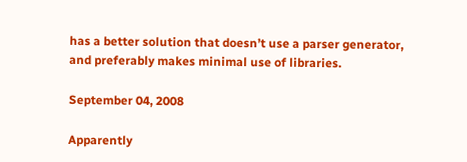has a better solution that doesn’t use a parser generator, and preferably makes minimal use of libraries.

September 04, 2008

Apparently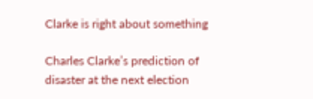Clarke is right about something

Charles Clarke’s prediction of disaster at the next election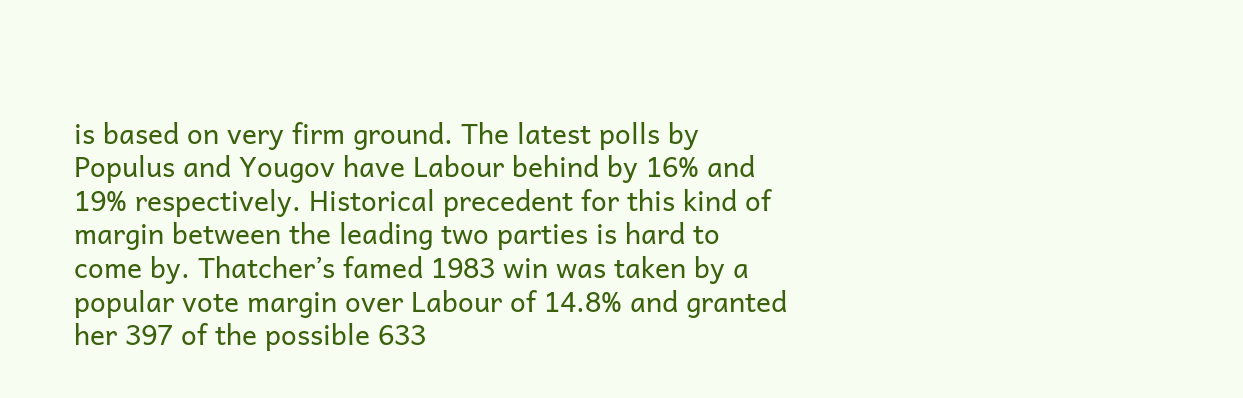is based on very firm ground. The latest polls by Populus and Yougov have Labour behind by 16% and 19% respectively. Historical precedent for this kind of margin between the leading two parties is hard to come by. Thatcher’s famed 1983 win was taken by a popular vote margin over Labour of 14.8% and granted her 397 of the possible 633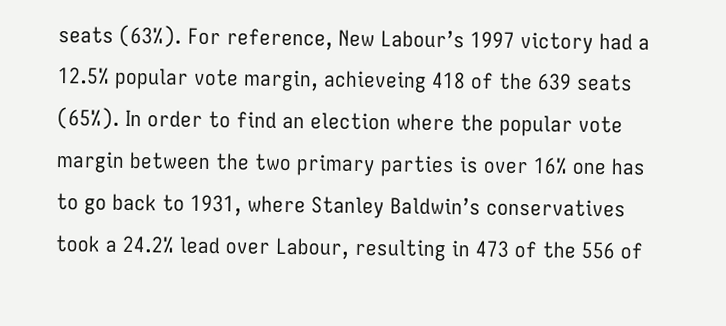seats (63%). For reference, New Labour’s 1997 victory had a 12.5% popular vote margin, achieveing 418 of the 639 seats (65%). In order to find an election where the popular vote margin between the two primary parties is over 16% one has to go back to 1931, where Stanley Baldwin’s conservatives took a 24.2% lead over Labour, resulting in 473 of the 556 of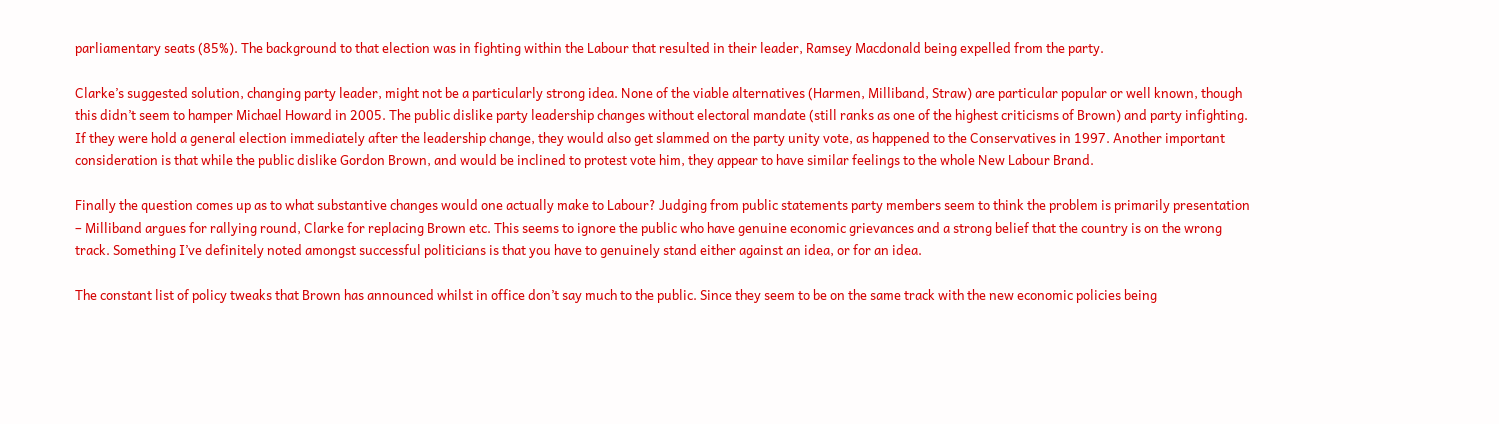parliamentary seats (85%). The background to that election was in fighting within the Labour that resulted in their leader, Ramsey Macdonald being expelled from the party.

Clarke’s suggested solution, changing party leader, might not be a particularly strong idea. None of the viable alternatives (Harmen, Milliband, Straw) are particular popular or well known, though this didn’t seem to hamper Michael Howard in 2005. The public dislike party leadership changes without electoral mandate (still ranks as one of the highest criticisms of Brown) and party infighting. If they were hold a general election immediately after the leadership change, they would also get slammed on the party unity vote, as happened to the Conservatives in 1997. Another important consideration is that while the public dislike Gordon Brown, and would be inclined to protest vote him, they appear to have similar feelings to the whole New Labour Brand.

Finally the question comes up as to what substantive changes would one actually make to Labour? Judging from public statements party members seem to think the problem is primarily presentation – Milliband argues for rallying round, Clarke for replacing Brown etc. This seems to ignore the public who have genuine economic grievances and a strong belief that the country is on the wrong track. Something I’ve definitely noted amongst successful politicians is that you have to genuinely stand either against an idea, or for an idea.

The constant list of policy tweaks that Brown has announced whilst in office don’t say much to the public. Since they seem to be on the same track with the new economic policies being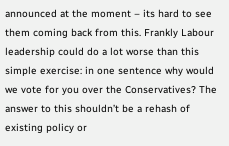announced at the moment – its hard to see them coming back from this. Frankly Labour leadership could do a lot worse than this simple exercise: in one sentence why would we vote for you over the Conservatives? The answer to this shouldn’t be a rehash of existing policy or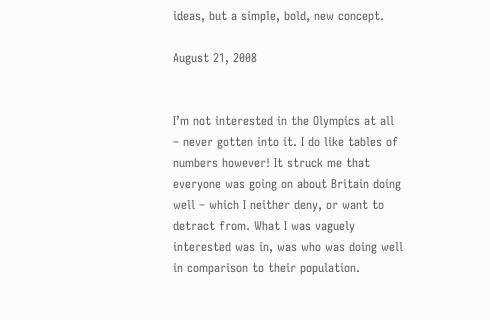ideas, but a simple, bold, new concept.

August 21, 2008


I’m not interested in the Olympics at all – never gotten into it. I do like tables of numbers however! It struck me that everyone was going on about Britain doing well – which I neither deny, or want to detract from. What I was vaguely interested was in, was who was doing well in comparison to their population.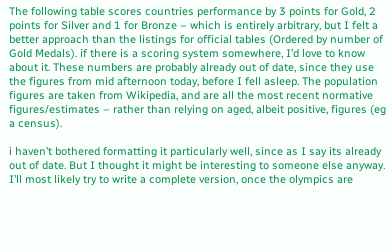The following table scores countries performance by 3 points for Gold, 2 points for Silver and 1 for Bronze – which is entirely arbitrary, but I felt a better approach than the listings for official tables (Ordered by number of Gold Medals). if there is a scoring system somewhere, I’d love to know about it. These numbers are probably already out of date, since they use the figures from mid afternoon today, before I fell asleep. The population figures are taken from Wikipedia, and are all the most recent normative figures/estimates – rather than relying on aged, albeit positive, figures (eg a census).

i haven’t bothered formatting it particularly well, since as I say its already out of date. But I thought it might be interesting to someone else anyway. I’ll most likely try to write a complete version, once the olympics are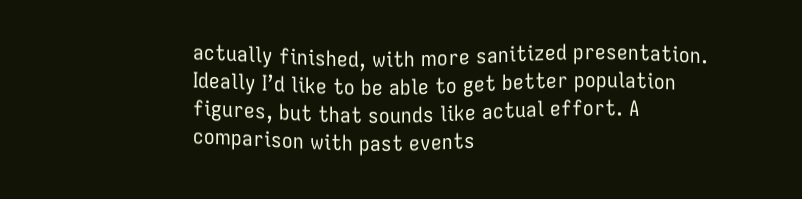actually finished, with more sanitized presentation. Ideally I’d like to be able to get better population figures, but that sounds like actual effort. A comparison with past events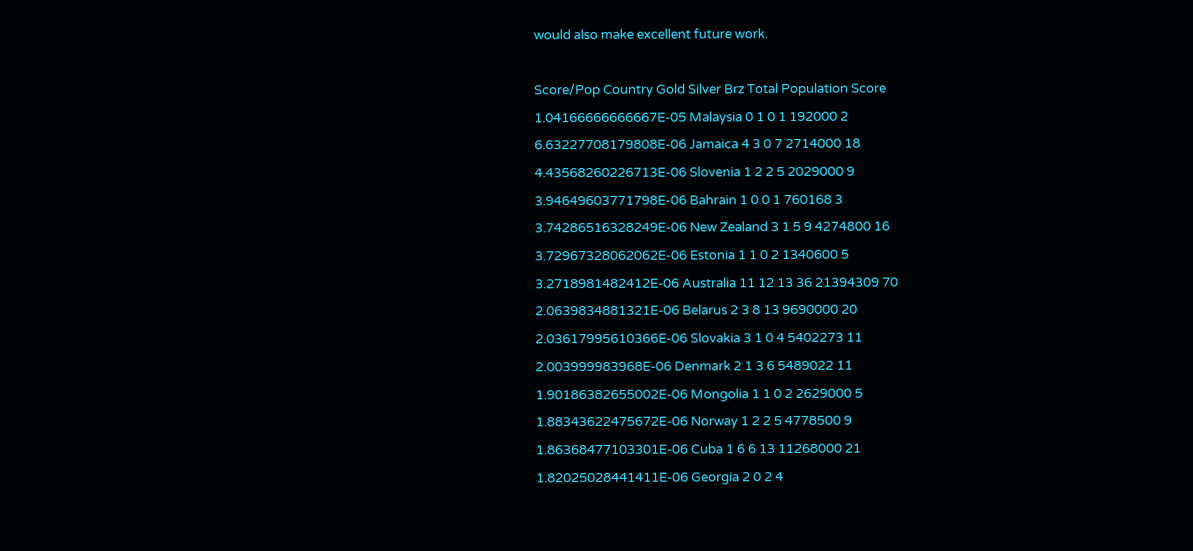would also make excellent future work.

Score/Pop Country Gold Silver Brz Total Population Score
1.04166666666667E-05 Malaysia 0 1 0 1 192000 2
6.63227708179808E-06 Jamaica 4 3 0 7 2714000 18
4.43568260226713E-06 Slovenia 1 2 2 5 2029000 9
3.94649603771798E-06 Bahrain 1 0 0 1 760168 3
3.74286516328249E-06 New Zealand 3 1 5 9 4274800 16
3.72967328062062E-06 Estonia 1 1 0 2 1340600 5
3.2718981482412E-06 Australia 11 12 13 36 21394309 70
2.0639834881321E-06 Belarus 2 3 8 13 9690000 20
2.03617995610366E-06 Slovakia 3 1 0 4 5402273 11
2.003999983968E-06 Denmark 2 1 3 6 5489022 11
1.90186382655002E-06 Mongolia 1 1 0 2 2629000 5
1.88343622475672E-06 Norway 1 2 2 5 4778500 9
1.86368477103301E-06 Cuba 1 6 6 13 11268000 21
1.82025028441411E-06 Georgia 2 0 2 4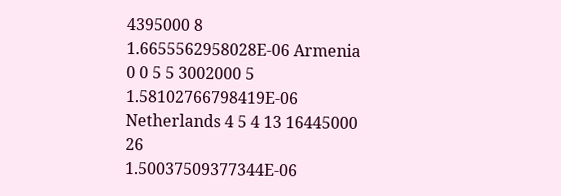4395000 8
1.6655562958028E-06 Armenia 0 0 5 5 3002000 5
1.58102766798419E-06 Netherlands 4 5 4 13 16445000 26
1.50037509377344E-06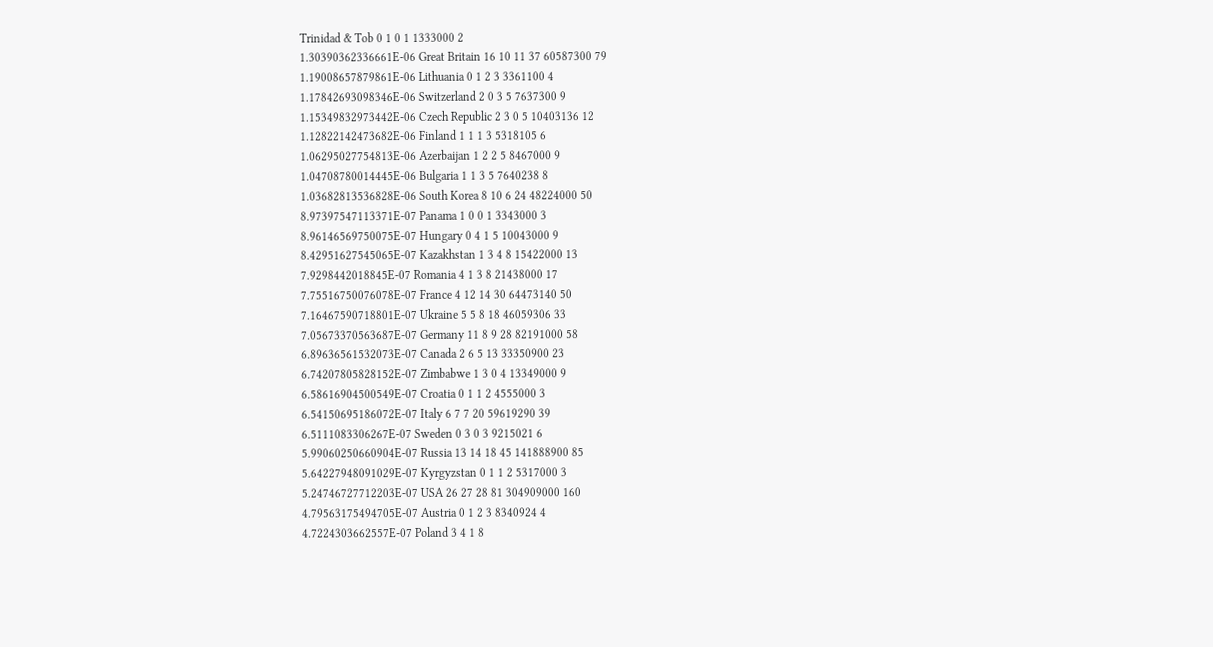Trinidad & Tob 0 1 0 1 1333000 2
1.30390362336661E-06 Great Britain 16 10 11 37 60587300 79
1.19008657879861E-06 Lithuania 0 1 2 3 3361100 4
1.17842693098346E-06 Switzerland 2 0 3 5 7637300 9
1.15349832973442E-06 Czech Republic 2 3 0 5 10403136 12
1.12822142473682E-06 Finland 1 1 1 3 5318105 6
1.06295027754813E-06 Azerbaijan 1 2 2 5 8467000 9
1.04708780014445E-06 Bulgaria 1 1 3 5 7640238 8
1.03682813536828E-06 South Korea 8 10 6 24 48224000 50
8.97397547113371E-07 Panama 1 0 0 1 3343000 3
8.96146569750075E-07 Hungary 0 4 1 5 10043000 9
8.42951627545065E-07 Kazakhstan 1 3 4 8 15422000 13
7.9298442018845E-07 Romania 4 1 3 8 21438000 17
7.75516750076078E-07 France 4 12 14 30 64473140 50
7.16467590718801E-07 Ukraine 5 5 8 18 46059306 33
7.05673370563687E-07 Germany 11 8 9 28 82191000 58
6.89636561532073E-07 Canada 2 6 5 13 33350900 23
6.74207805828152E-07 Zimbabwe 1 3 0 4 13349000 9
6.58616904500549E-07 Croatia 0 1 1 2 4555000 3
6.54150695186072E-07 Italy 6 7 7 20 59619290 39
6.5111083306267E-07 Sweden 0 3 0 3 9215021 6
5.99060250660904E-07 Russia 13 14 18 45 141888900 85
5.64227948091029E-07 Kyrgyzstan 0 1 1 2 5317000 3
5.24746727712203E-07 USA 26 27 28 81 304909000 160
4.79563175494705E-07 Austria 0 1 2 3 8340924 4
4.7224303662557E-07 Poland 3 4 1 8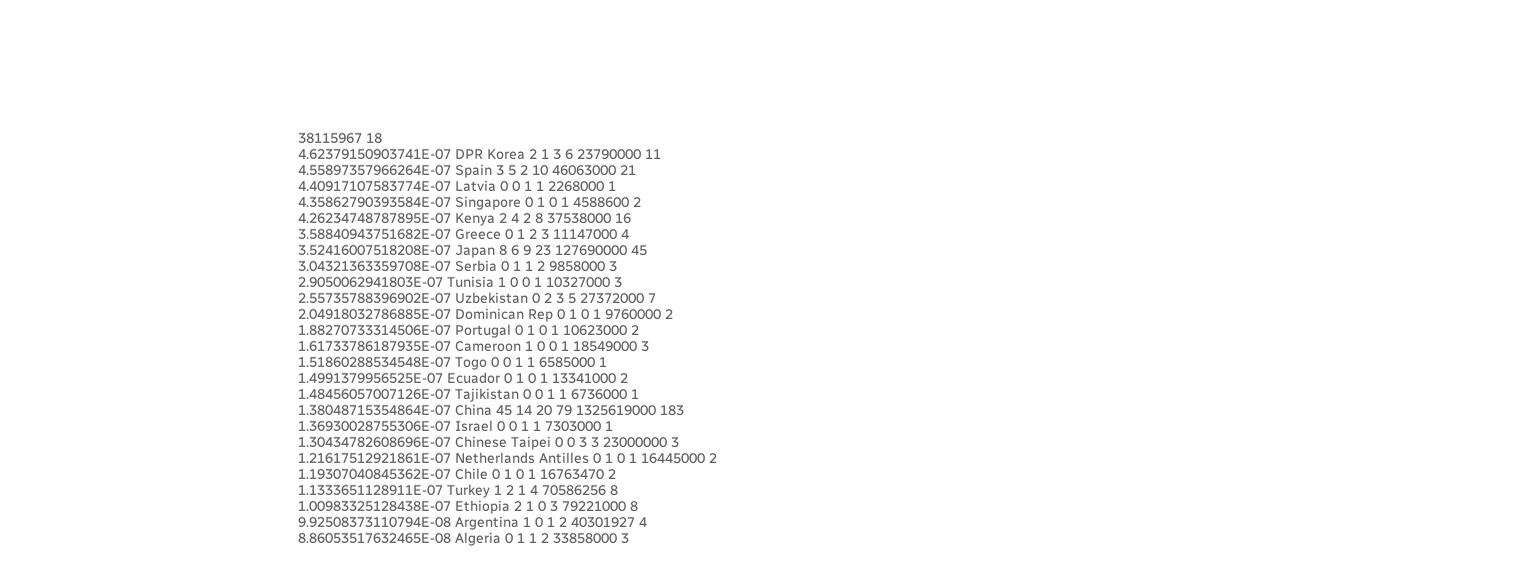38115967 18
4.62379150903741E-07 DPR Korea 2 1 3 6 23790000 11
4.55897357966264E-07 Spain 3 5 2 10 46063000 21
4.40917107583774E-07 Latvia 0 0 1 1 2268000 1
4.35862790393584E-07 Singapore 0 1 0 1 4588600 2
4.26234748787895E-07 Kenya 2 4 2 8 37538000 16
3.58840943751682E-07 Greece 0 1 2 3 11147000 4
3.52416007518208E-07 Japan 8 6 9 23 127690000 45
3.04321363359708E-07 Serbia 0 1 1 2 9858000 3
2.9050062941803E-07 Tunisia 1 0 0 1 10327000 3
2.55735788396902E-07 Uzbekistan 0 2 3 5 27372000 7
2.04918032786885E-07 Dominican Rep 0 1 0 1 9760000 2
1.88270733314506E-07 Portugal 0 1 0 1 10623000 2
1.61733786187935E-07 Cameroon 1 0 0 1 18549000 3
1.51860288534548E-07 Togo 0 0 1 1 6585000 1
1.4991379956525E-07 Ecuador 0 1 0 1 13341000 2
1.48456057007126E-07 Tajikistan 0 0 1 1 6736000 1
1.38048715354864E-07 China 45 14 20 79 1325619000 183
1.36930028755306E-07 Israel 0 0 1 1 7303000 1
1.30434782608696E-07 Chinese Taipei 0 0 3 3 23000000 3
1.21617512921861E-07 Netherlands Antilles 0 1 0 1 16445000 2
1.19307040845362E-07 Chile 0 1 0 1 16763470 2
1.1333651128911E-07 Turkey 1 2 1 4 70586256 8
1.00983325128438E-07 Ethiopia 2 1 0 3 79221000 8
9.92508373110794E-08 Argentina 1 0 1 2 40301927 4
8.86053517632465E-08 Algeria 0 1 1 2 33858000 3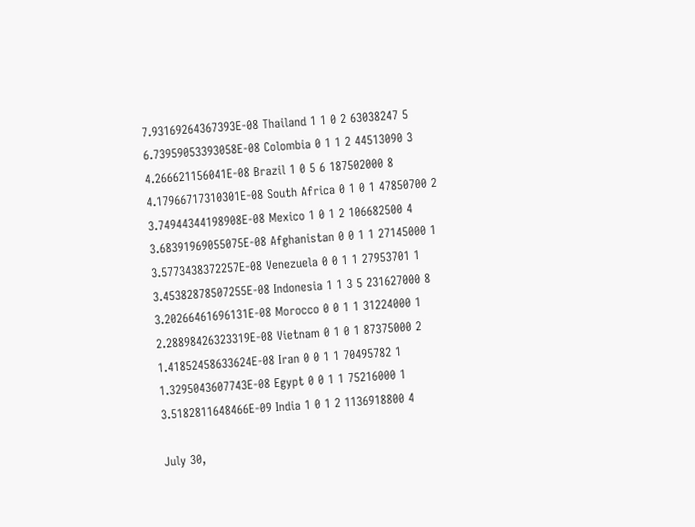7.93169264367393E-08 Thailand 1 1 0 2 63038247 5
6.73959053393058E-08 Colombia 0 1 1 2 44513090 3
4.266621156041E-08 Brazil 1 0 5 6 187502000 8
4.17966717310301E-08 South Africa 0 1 0 1 47850700 2
3.74944344198908E-08 Mexico 1 0 1 2 106682500 4
3.68391969055075E-08 Afghanistan 0 0 1 1 27145000 1
3.5773438372257E-08 Venezuela 0 0 1 1 27953701 1
3.45382878507255E-08 Indonesia 1 1 3 5 231627000 8
3.20266461696131E-08 Morocco 0 0 1 1 31224000 1
2.28898426323319E-08 Vietnam 0 1 0 1 87375000 2
1.41852458633624E-08 Iran 0 0 1 1 70495782 1
1.3295043607743E-08 Egypt 0 0 1 1 75216000 1
3.5182811648466E-09 India 1 0 1 2 1136918800 4

July 30,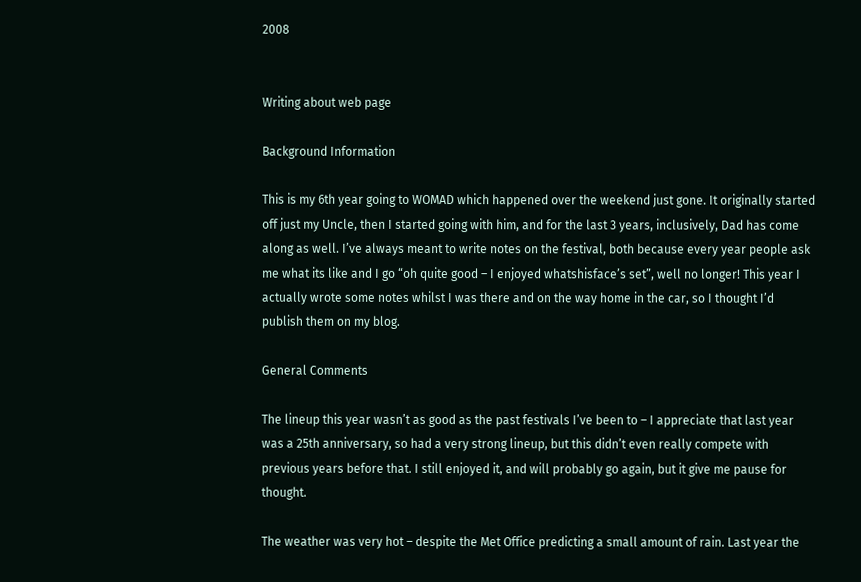2008


Writing about web page

Background Information

This is my 6th year going to WOMAD which happened over the weekend just gone. It originally started off just my Uncle, then I started going with him, and for the last 3 years, inclusively, Dad has come along as well. I’ve always meant to write notes on the festival, both because every year people ask me what its like and I go “oh quite good – I enjoyed whatshisface’s set”, well no longer! This year I actually wrote some notes whilst I was there and on the way home in the car, so I thought I’d publish them on my blog.

General Comments

The lineup this year wasn’t as good as the past festivals I’ve been to – I appreciate that last year was a 25th anniversary, so had a very strong lineup, but this didn’t even really compete with previous years before that. I still enjoyed it, and will probably go again, but it give me pause for thought.

The weather was very hot – despite the Met Office predicting a small amount of rain. Last year the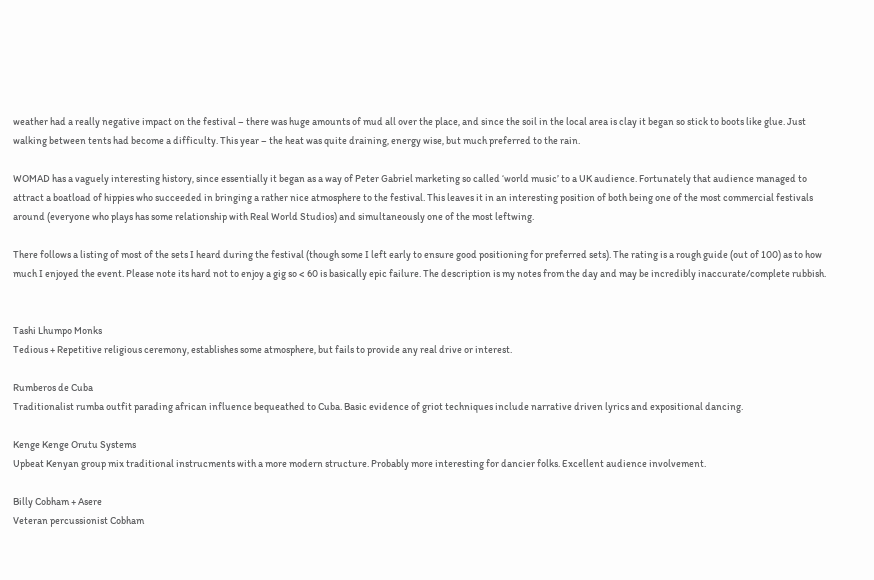weather had a really negative impact on the festival – there was huge amounts of mud all over the place, and since the soil in the local area is clay it began so stick to boots like glue. Just walking between tents had become a difficulty. This year – the heat was quite draining, energy wise, but much preferred to the rain.

WOMAD has a vaguely interesting history, since essentially it began as a way of Peter Gabriel marketing so called ‘world music’ to a UK audience. Fortunately that audience managed to attract a boatload of hippies who succeeded in bringing a rather nice atmosphere to the festival. This leaves it in an interesting position of both being one of the most commercial festivals around (everyone who plays has some relationship with Real World Studios) and simultaneously one of the most leftwing.

There follows a listing of most of the sets I heard during the festival (though some I left early to ensure good positioning for preferred sets). The rating is a rough guide (out of 100) as to how much I enjoyed the event. Please note its hard not to enjoy a gig so < 60 is basically epic failure. The description is my notes from the day and may be incredibly inaccurate/complete rubbish.


Tashi Lhumpo Monks
Tedious + Repetitive religious ceremony, establishes some atmosphere, but fails to provide any real drive or interest.

Rumberos de Cuba
Traditionalist rumba outfit parading african influence bequeathed to Cuba. Basic evidence of griot techniques include narrative driven lyrics and expositional dancing.

Kenge Kenge Orutu Systems
Upbeat Kenyan group mix traditional instrucments with a more modern structure. Probably more interesting for dancier folks. Excellent audience involvement.

Billy Cobham + Asere
Veteran percussionist Cobham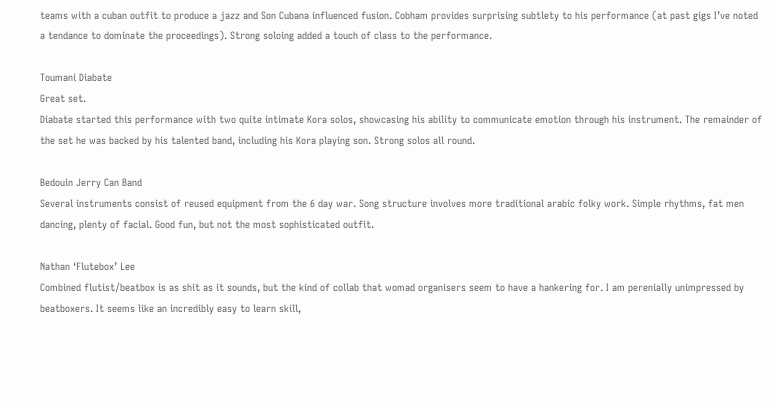teams with a cuban outfit to produce a jazz and Son Cubana influenced fusion. Cobham provides surprising subtlety to his performance (at past gigs I’ve noted a tendance to dominate the proceedings). Strong soloing added a touch of class to the performance.

Toumani Diabate
Great set.
Diabate started this performance with two quite intimate Kora solos, showcasing his ability to communicate emotion through his instrument. The remainder of the set he was backed by his talented band, including his Kora playing son. Strong solos all round.

Bedouin Jerry Can Band
Several instruments consist of reused equipment from the 6 day war. Song structure involves more traditional arabic folky work. Simple rhythms, fat men dancing, plenty of facial. Good fun, but not the most sophisticated outfit.

Nathan ‘Flutebox’ Lee
Combined flutist/beatbox is as shit as it sounds, but the kind of collab that womad organisers seem to have a hankering for. I am perenially unimpressed by beatboxers. It seems like an incredibly easy to learn skill,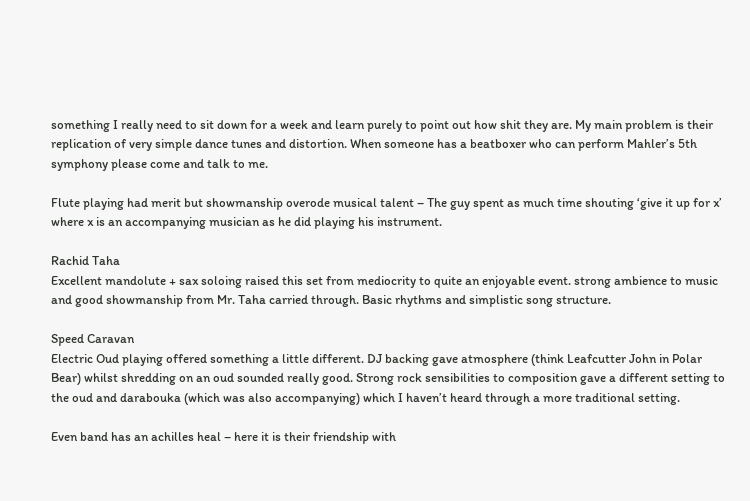something I really need to sit down for a week and learn purely to point out how shit they are. My main problem is their replication of very simple dance tunes and distortion. When someone has a beatboxer who can perform Mahler’s 5th symphony please come and talk to me.

Flute playing had merit but showmanship overode musical talent – The guy spent as much time shouting ‘give it up for x’ where x is an accompanying musician as he did playing his instrument.

Rachid Taha
Excellent mandolute + sax soloing raised this set from mediocrity to quite an enjoyable event. strong ambience to music and good showmanship from Mr. Taha carried through. Basic rhythms and simplistic song structure.

Speed Caravan
Electric Oud playing offered something a little different. DJ backing gave atmosphere (think Leafcutter John in Polar Bear) whilst shredding on an oud sounded really good. Strong rock sensibilities to composition gave a different setting to the oud and darabouka (which was also accompanying) which I haven’t heard through a more traditional setting.

Even band has an achilles heal – here it is their friendship with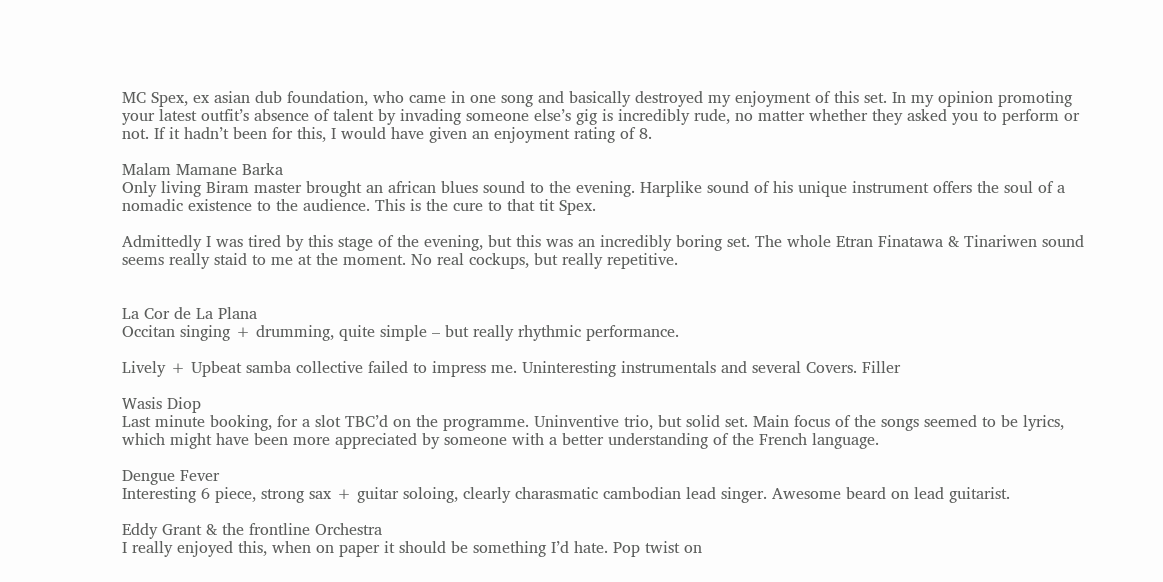MC Spex, ex asian dub foundation, who came in one song and basically destroyed my enjoyment of this set. In my opinion promoting your latest outfit’s absence of talent by invading someone else’s gig is incredibly rude, no matter whether they asked you to perform or not. If it hadn’t been for this, I would have given an enjoyment rating of 8.

Malam Mamane Barka
Only living Biram master brought an african blues sound to the evening. Harplike sound of his unique instrument offers the soul of a nomadic existence to the audience. This is the cure to that tit Spex.

Admittedly I was tired by this stage of the evening, but this was an incredibly boring set. The whole Etran Finatawa & Tinariwen sound seems really staid to me at the moment. No real cockups, but really repetitive.


La Cor de La Plana
Occitan singing + drumming, quite simple – but really rhythmic performance.

Lively + Upbeat samba collective failed to impress me. Uninteresting instrumentals and several Covers. Filler

Wasis Diop
Last minute booking, for a slot TBC’d on the programme. Uninventive trio, but solid set. Main focus of the songs seemed to be lyrics, which might have been more appreciated by someone with a better understanding of the French language.

Dengue Fever
Interesting 6 piece, strong sax + guitar soloing, clearly charasmatic cambodian lead singer. Awesome beard on lead guitarist.

Eddy Grant & the frontline Orchestra
I really enjoyed this, when on paper it should be something I’d hate. Pop twist on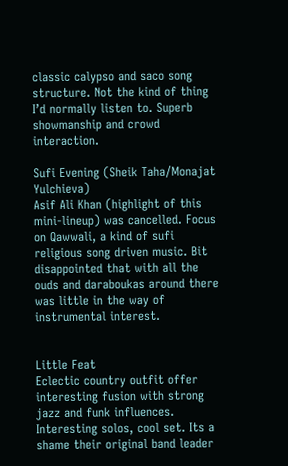classic calypso and saco song structure. Not the kind of thing I’d normally listen to. Superb showmanship and crowd interaction.

Sufi Evening (Sheik Taha/Monajat Yulchieva)
Asif Ali Khan (highlight of this mini-lineup) was cancelled. Focus on Qawwali, a kind of sufi religious song driven music. Bit disappointed that with all the ouds and daraboukas around there was little in the way of instrumental interest.


Little Feat
Eclectic country outfit offer interesting fusion with strong jazz and funk influences. Interesting solos, cool set. Its a shame their original band leader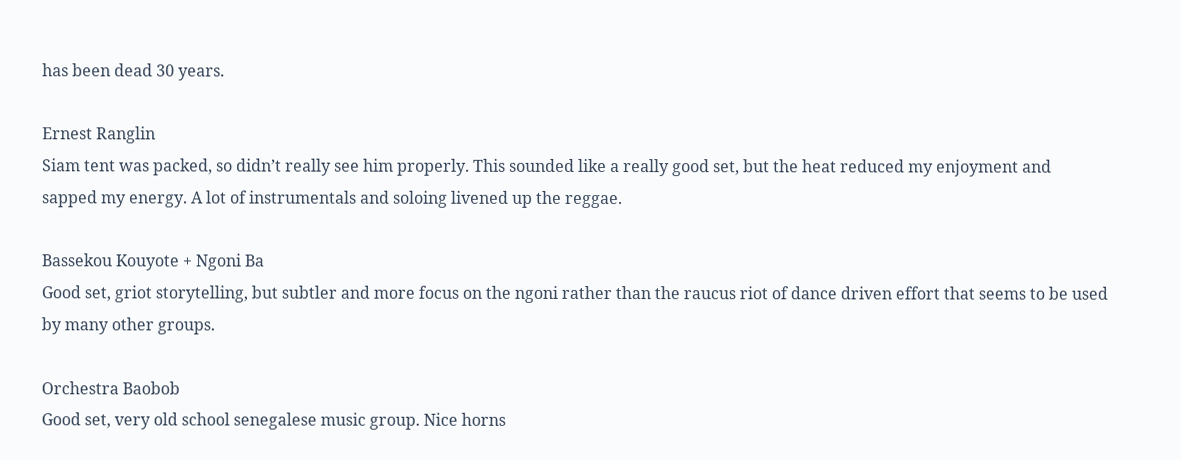has been dead 30 years.

Ernest Ranglin
Siam tent was packed, so didn’t really see him properly. This sounded like a really good set, but the heat reduced my enjoyment and sapped my energy. A lot of instrumentals and soloing livened up the reggae.

Bassekou Kouyote + Ngoni Ba
Good set, griot storytelling, but subtler and more focus on the ngoni rather than the raucus riot of dance driven effort that seems to be used by many other groups.

Orchestra Baobob
Good set, very old school senegalese music group. Nice horns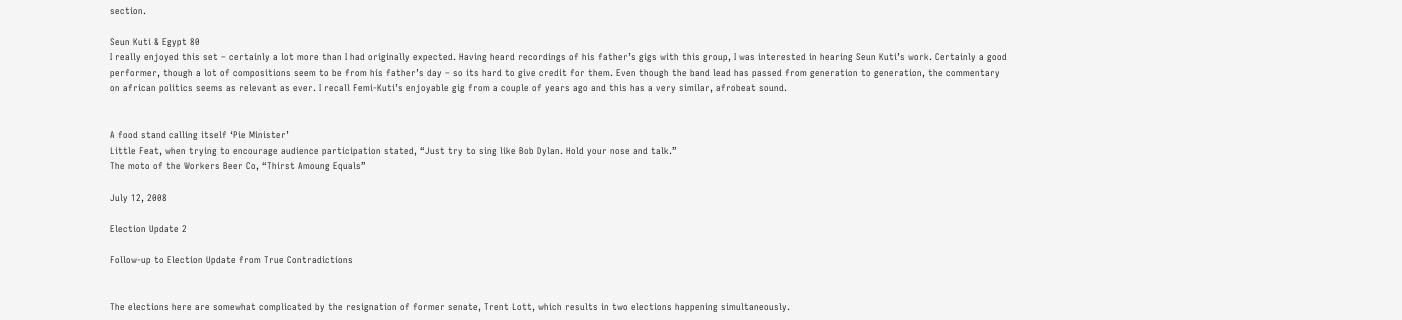section.

Seun Kuti & Egypt 80
I really enjoyed this set – certainly a lot more than I had originally expected. Having heard recordings of his father’s gigs with this group, I was interested in hearing Seun Kuti’s work. Certainly a good performer, though a lot of compositions seem to be from his father’s day – so its hard to give credit for them. Even though the band lead has passed from generation to generation, the commentary on african politics seems as relevant as ever. I recall Femi-Kuti’s enjoyable gig from a couple of years ago and this has a very similar, afrobeat sound.


A food stand calling itself ‘Pie Minister’
Little Feat, when trying to encourage audience participation stated, “Just try to sing like Bob Dylan. Hold your nose and talk.”
The moto of the Workers Beer Co, “Thirst Amoung Equals”

July 12, 2008

Election Update 2

Follow-up to Election Update from True Contradictions


The elections here are somewhat complicated by the resignation of former senate, Trent Lott, which results in two elections happening simultaneously.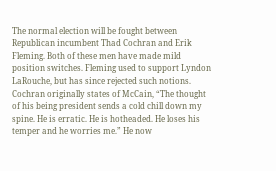The normal election will be fought between Republican incumbent Thad Cochran and Erik Fleming. Both of these men have made mild position switches. Fleming used to support Lyndon LaRouche, but has since rejected such notions. Cochran originally states of McCain, “The thought of his being president sends a cold chill down my spine. He is erratic. He is hotheaded. He loses his temper and he worries me.” He now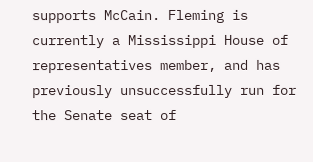supports McCain. Fleming is currently a Mississippi House of representatives member, and has previously unsuccessfully run for the Senate seat of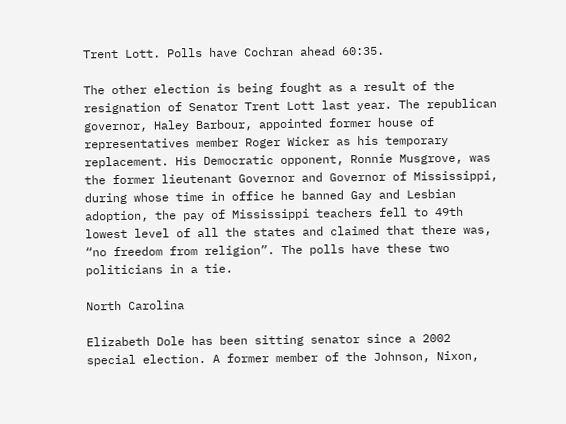Trent Lott. Polls have Cochran ahead 60:35.

The other election is being fought as a result of the resignation of Senator Trent Lott last year. The republican governor, Haley Barbour, appointed former house of representatives member Roger Wicker as his temporary replacement. His Democratic opponent, Ronnie Musgrove, was the former lieutenant Governor and Governor of Mississippi, during whose time in office he banned Gay and Lesbian adoption, the pay of Mississippi teachers fell to 49th lowest level of all the states and claimed that there was, “no freedom from religion”. The polls have these two politicians in a tie.

North Carolina

Elizabeth Dole has been sitting senator since a 2002 special election. A former member of the Johnson, Nixon,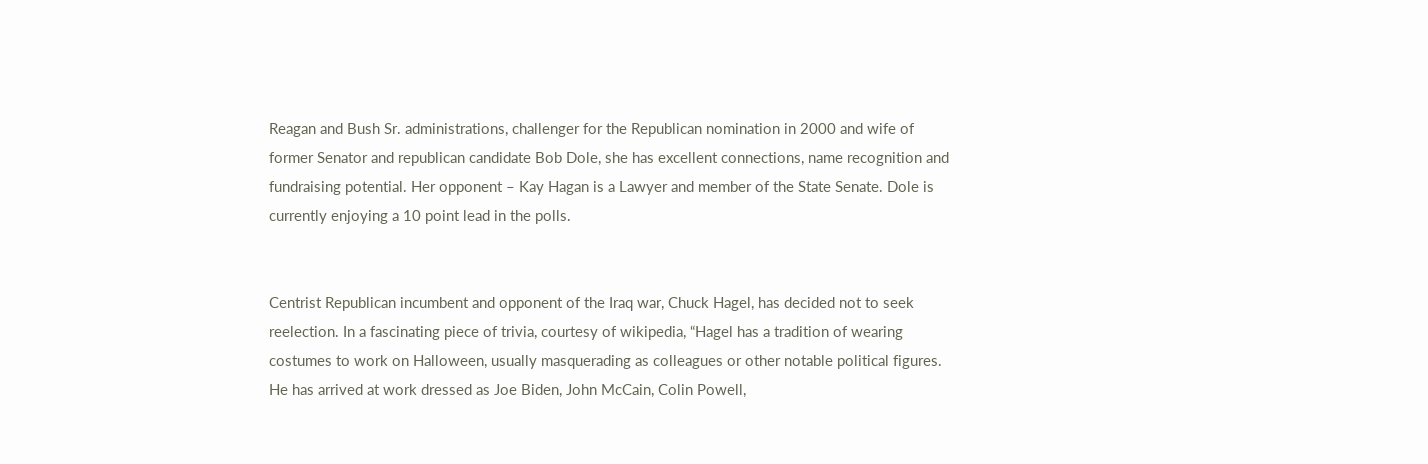Reagan and Bush Sr. administrations, challenger for the Republican nomination in 2000 and wife of former Senator and republican candidate Bob Dole, she has excellent connections, name recognition and fundraising potential. Her opponent – Kay Hagan is a Lawyer and member of the State Senate. Dole is currently enjoying a 10 point lead in the polls.


Centrist Republican incumbent and opponent of the Iraq war, Chuck Hagel, has decided not to seek reelection. In a fascinating piece of trivia, courtesy of wikipedia, “Hagel has a tradition of wearing costumes to work on Halloween, usually masquerading as colleagues or other notable political figures. He has arrived at work dressed as Joe Biden, John McCain, Colin Powell,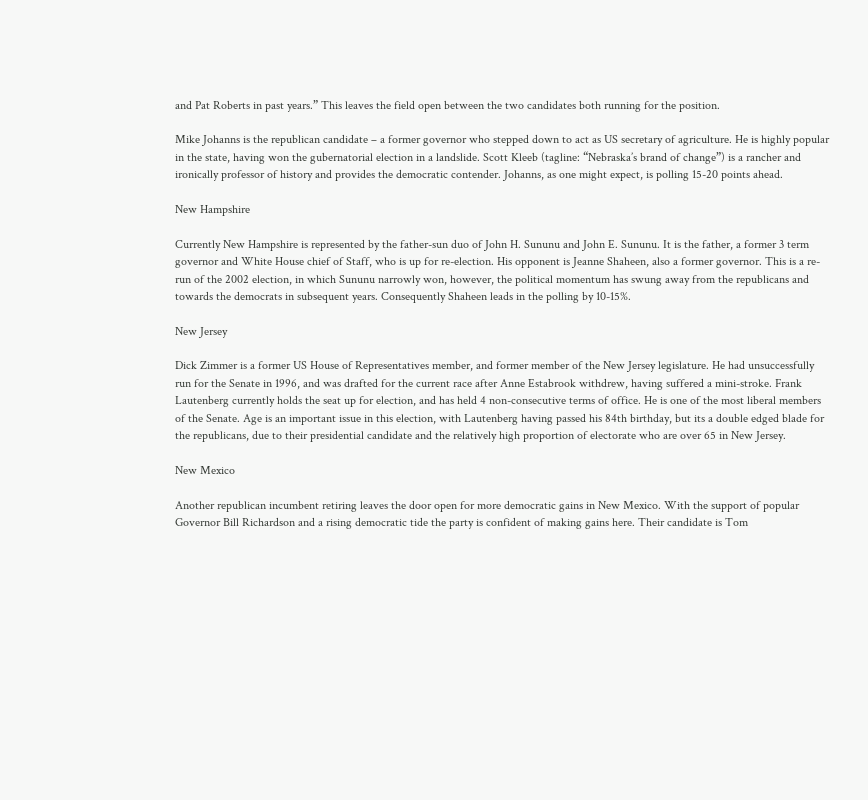and Pat Roberts in past years.” This leaves the field open between the two candidates both running for the position.

Mike Johanns is the republican candidate – a former governor who stepped down to act as US secretary of agriculture. He is highly popular in the state, having won the gubernatorial election in a landslide. Scott Kleeb (tagline: “Nebraska’s brand of change”) is a rancher and ironically professor of history and provides the democratic contender. Johanns, as one might expect, is polling 15-20 points ahead.

New Hampshire

Currently New Hampshire is represented by the father-sun duo of John H. Sununu and John E. Sununu. It is the father, a former 3 term governor and White House chief of Staff, who is up for re-election. His opponent is Jeanne Shaheen, also a former governor. This is a re-run of the 2002 election, in which Sununu narrowly won, however, the political momentum has swung away from the republicans and towards the democrats in subsequent years. Consequently Shaheen leads in the polling by 10-15%.

New Jersey

Dick Zimmer is a former US House of Representatives member, and former member of the New Jersey legislature. He had unsuccessfully run for the Senate in 1996, and was drafted for the current race after Anne Estabrook withdrew, having suffered a mini-stroke. Frank Lautenberg currently holds the seat up for election, and has held 4 non-consecutive terms of office. He is one of the most liberal members of the Senate. Age is an important issue in this election, with Lautenberg having passed his 84th birthday, but its a double edged blade for the republicans, due to their presidential candidate and the relatively high proportion of electorate who are over 65 in New Jersey.

New Mexico

Another republican incumbent retiring leaves the door open for more democratic gains in New Mexico. With the support of popular Governor Bill Richardson and a rising democratic tide the party is confident of making gains here. Their candidate is Tom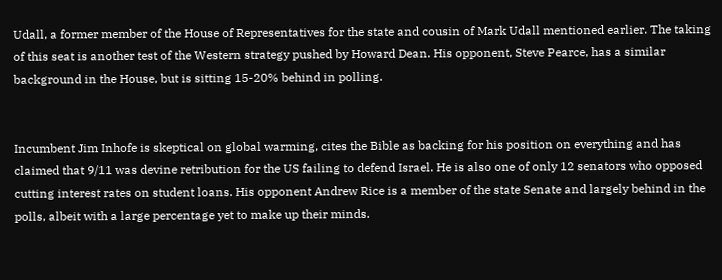Udall, a former member of the House of Representatives for the state and cousin of Mark Udall mentioned earlier. The taking of this seat is another test of the Western strategy pushed by Howard Dean. His opponent, Steve Pearce, has a similar background in the House, but is sitting 15-20% behind in polling.


Incumbent Jim Inhofe is skeptical on global warming, cites the Bible as backing for his position on everything and has claimed that 9/11 was devine retribution for the US failing to defend Israel. He is also one of only 12 senators who opposed cutting interest rates on student loans. His opponent Andrew Rice is a member of the state Senate and largely behind in the polls, albeit with a large percentage yet to make up their minds.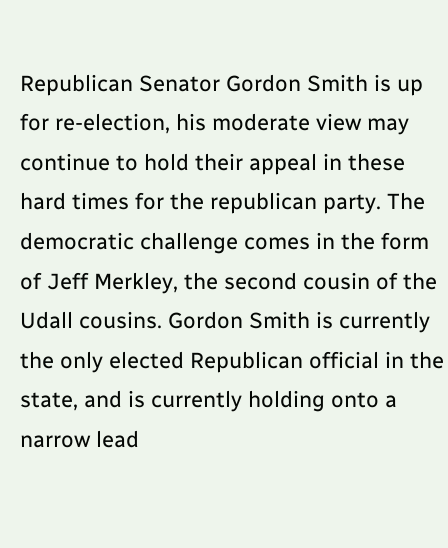Republican Senator Gordon Smith is up for re-election, his moderate view may continue to hold their appeal in these hard times for the republican party. The democratic challenge comes in the form of Jeff Merkley, the second cousin of the Udall cousins. Gordon Smith is currently the only elected Republican official in the state, and is currently holding onto a narrow lead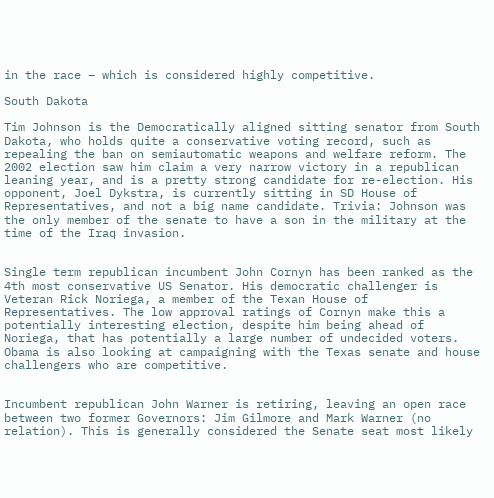in the race – which is considered highly competitive.

South Dakota

Tim Johnson is the Democratically aligned sitting senator from South Dakota, who holds quite a conservative voting record, such as repealing the ban on semiautomatic weapons and welfare reform. The 2002 election saw him claim a very narrow victory in a republican leaning year, and is a pretty strong candidate for re-election. His opponent, Joel Dykstra, is currently sitting in SD House of Representatives, and not a big name candidate. Trivia: Johnson was the only member of the senate to have a son in the military at the time of the Iraq invasion.


Single term republican incumbent John Cornyn has been ranked as the 4th most conservative US Senator. His democratic challenger is Veteran Rick Noriega, a member of the Texan House of Representatives. The low approval ratings of Cornyn make this a potentially interesting election, despite him being ahead of Noriega, that has potentially a large number of undecided voters. Obama is also looking at campaigning with the Texas senate and house challengers who are competitive.


Incumbent republican John Warner is retiring, leaving an open race between two former Governors: Jim Gilmore and Mark Warner (no relation). This is generally considered the Senate seat most likely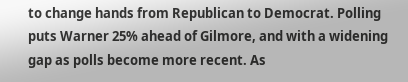to change hands from Republican to Democrat. Polling puts Warner 25% ahead of Gilmore, and with a widening gap as polls become more recent. As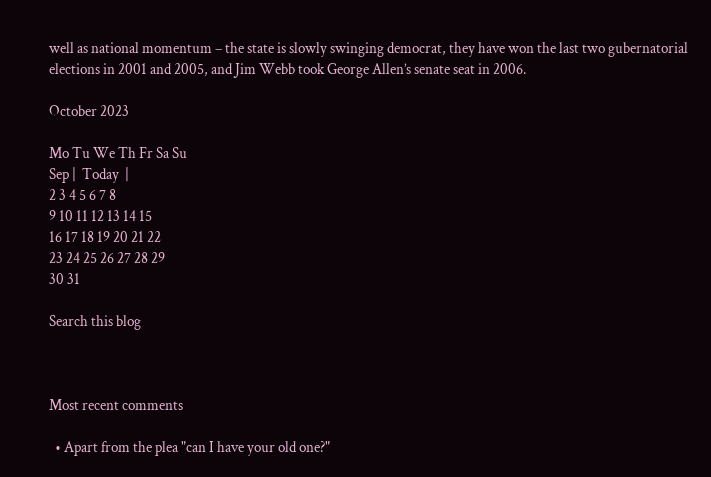well as national momentum – the state is slowly swinging democrat, they have won the last two gubernatorial elections in 2001 and 2005, and Jim Webb took George Allen’s senate seat in 2006.

October 2023

Mo Tu We Th Fr Sa Su
Sep |  Today  |
2 3 4 5 6 7 8
9 10 11 12 13 14 15
16 17 18 19 20 21 22
23 24 25 26 27 28 29
30 31

Search this blog



Most recent comments

  • Apart from the plea "can I have your old one?"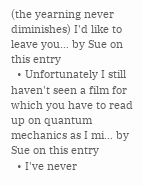(the yearning never diminishes) I'd like to leave you… by Sue on this entry
  • Unfortunately I still haven't seen a film for which you have to read up on quantum mechanics as I mi… by Sue on this entry
  • I've never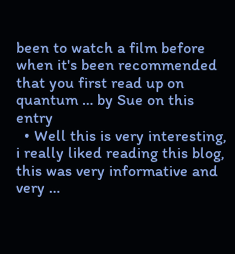been to watch a film before when it's been recommended that you first read up on quantum … by Sue on this entry
  • Well this is very interesting, i really liked reading this blog, this was very informative and very …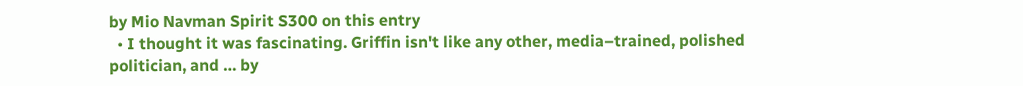by Mio Navman Spirit S300 on this entry
  • I thought it was fascinating. Griffin isn't like any other, media–trained, polished politician, and … by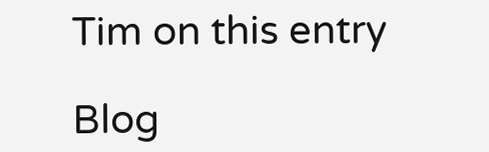Tim on this entry

Blog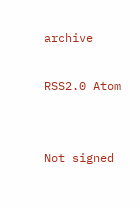archive

RSS2.0 Atom


Not signed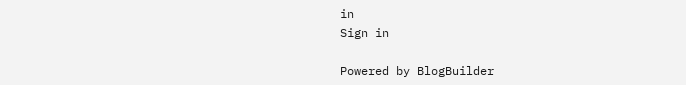in
Sign in

Powered by BlogBuilder